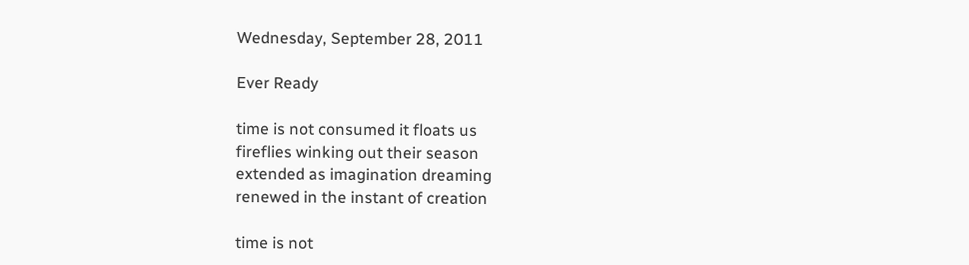Wednesday, September 28, 2011

Ever Ready

time is not consumed it floats us
fireflies winking out their season
extended as imagination dreaming
renewed in the instant of creation

time is not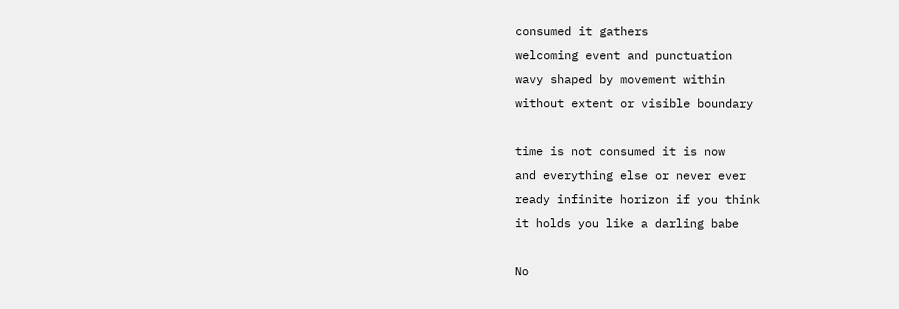consumed it gathers
welcoming event and punctuation
wavy shaped by movement within
without extent or visible boundary

time is not consumed it is now
and everything else or never ever
ready infinite horizon if you think
it holds you like a darling babe

No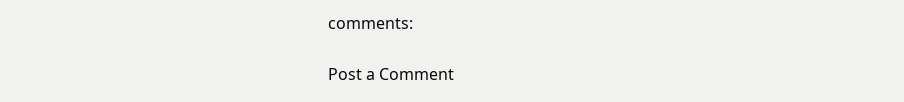comments:

Post a Comment